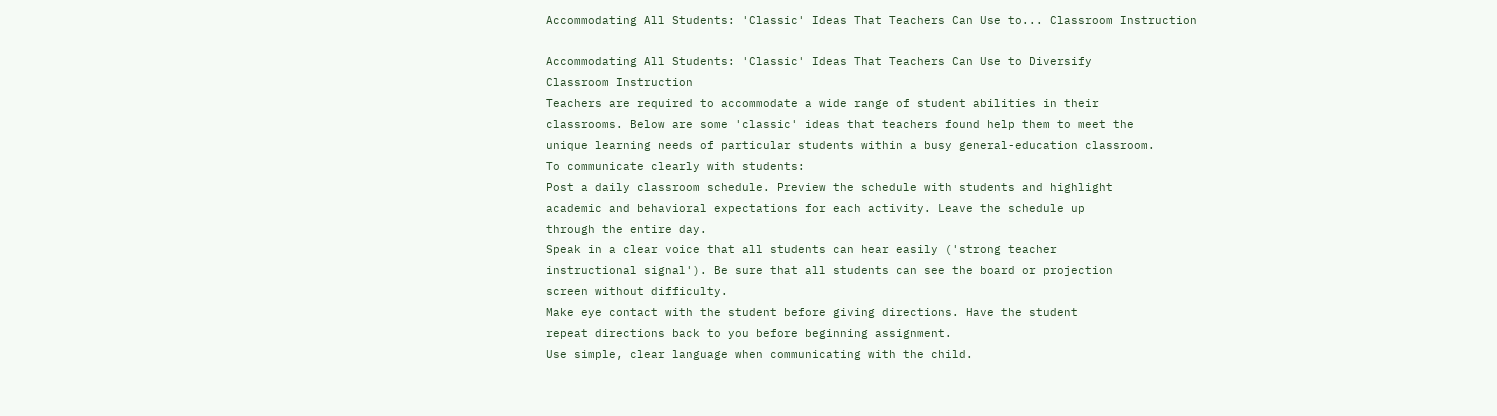Accommodating All Students: 'Classic' Ideas That Teachers Can Use to... Classroom Instruction

Accommodating All Students: 'Classic' Ideas That Teachers Can Use to Diversify
Classroom Instruction
Teachers are required to accommodate a wide range of student abilities in their
classrooms. Below are some 'classic' ideas that teachers found help them to meet the
unique learning needs of particular students within a busy general-education classroom.
To communicate clearly with students:
Post a daily classroom schedule. Preview the schedule with students and highlight
academic and behavioral expectations for each activity. Leave the schedule up
through the entire day.
Speak in a clear voice that all students can hear easily ('strong teacher
instructional signal'). Be sure that all students can see the board or projection
screen without difficulty.
Make eye contact with the student before giving directions. Have the student
repeat directions back to you before beginning assignment.
Use simple, clear language when communicating with the child.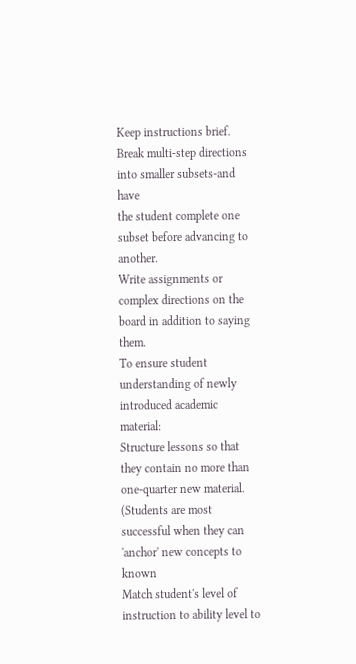Keep instructions brief. Break multi-step directions into smaller subsets-and have
the student complete one subset before advancing to another.
Write assignments or complex directions on the board in addition to saying them.
To ensure student understanding of newly introduced academic material:
Structure lessons so that they contain no more than one-quarter new material.
(Students are most successful when they can 'anchor' new concepts to known
Match student's level of instruction to ability level to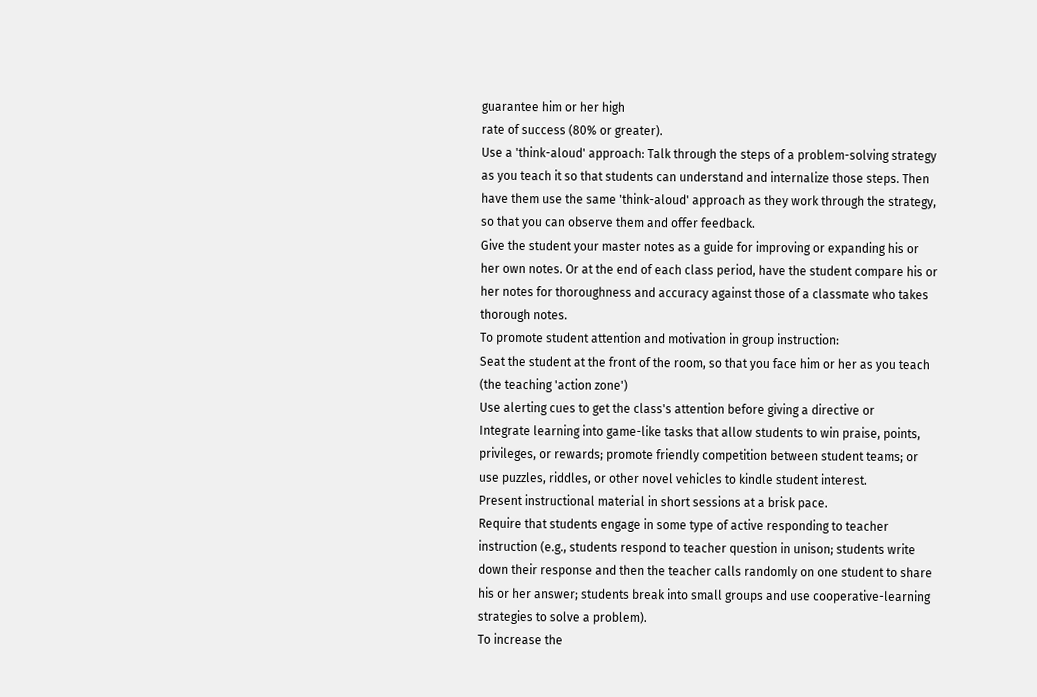guarantee him or her high
rate of success (80% or greater).
Use a 'think-aloud' approach: Talk through the steps of a problem-solving strategy
as you teach it so that students can understand and internalize those steps. Then
have them use the same 'think-aloud' approach as they work through the strategy,
so that you can observe them and offer feedback.
Give the student your master notes as a guide for improving or expanding his or
her own notes. Or at the end of each class period, have the student compare his or
her notes for thoroughness and accuracy against those of a classmate who takes
thorough notes.
To promote student attention and motivation in group instruction:
Seat the student at the front of the room, so that you face him or her as you teach
(the teaching 'action zone')
Use alerting cues to get the class's attention before giving a directive or
Integrate learning into game-like tasks that allow students to win praise, points,
privileges, or rewards; promote friendly competition between student teams; or
use puzzles, riddles, or other novel vehicles to kindle student interest.
Present instructional material in short sessions at a brisk pace.
Require that students engage in some type of active responding to teacher
instruction (e.g., students respond to teacher question in unison; students write
down their response and then the teacher calls randomly on one student to share
his or her answer; students break into small groups and use cooperative-learning
strategies to solve a problem).
To increase the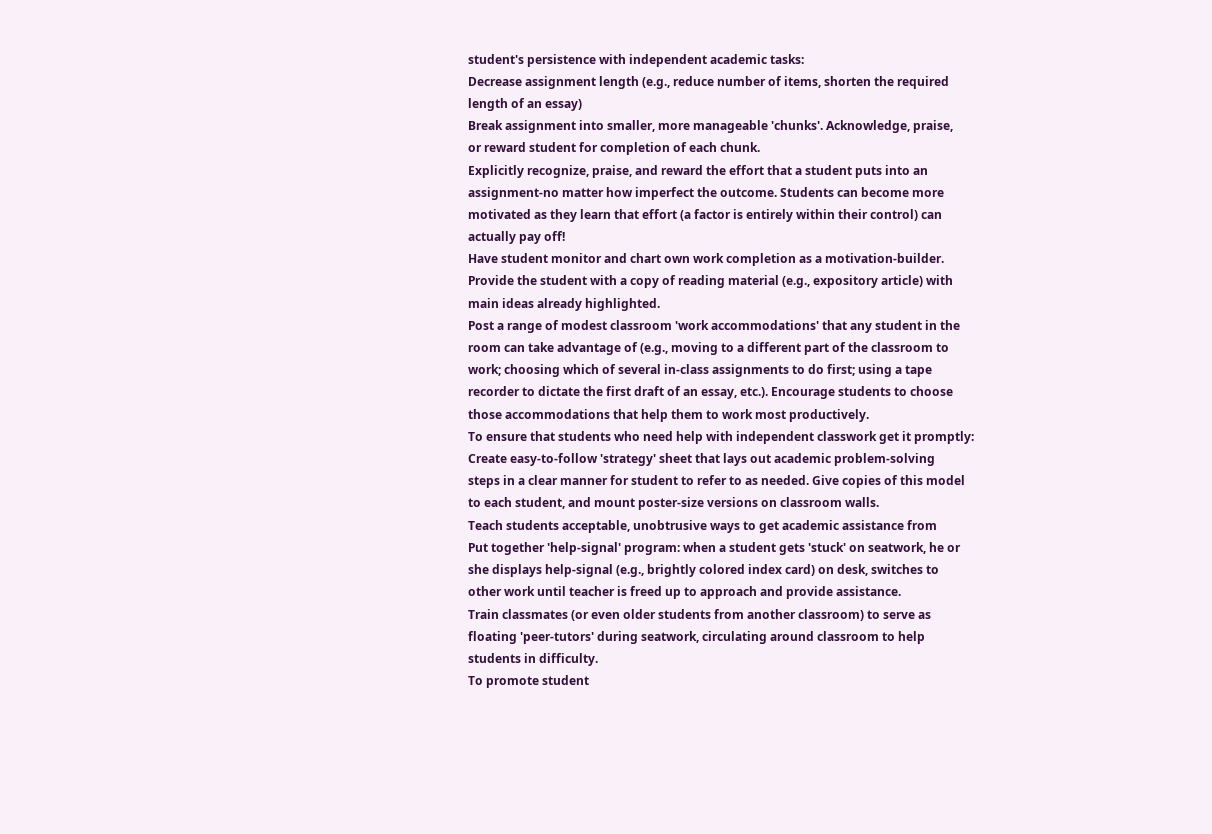student's persistence with independent academic tasks:
Decrease assignment length (e.g., reduce number of items, shorten the required
length of an essay)
Break assignment into smaller, more manageable 'chunks'. Acknowledge, praise,
or reward student for completion of each chunk.
Explicitly recognize, praise, and reward the effort that a student puts into an
assignment-no matter how imperfect the outcome. Students can become more
motivated as they learn that effort (a factor is entirely within their control) can
actually pay off!
Have student monitor and chart own work completion as a motivation-builder.
Provide the student with a copy of reading material (e.g., expository article) with
main ideas already highlighted.
Post a range of modest classroom 'work accommodations' that any student in the
room can take advantage of (e.g., moving to a different part of the classroom to
work; choosing which of several in-class assignments to do first; using a tape
recorder to dictate the first draft of an essay, etc.). Encourage students to choose
those accommodations that help them to work most productively.
To ensure that students who need help with independent classwork get it promptly:
Create easy-to-follow 'strategy' sheet that lays out academic problem-solving
steps in a clear manner for student to refer to as needed. Give copies of this model
to each student, and mount poster-size versions on classroom walls.
Teach students acceptable, unobtrusive ways to get academic assistance from
Put together 'help-signal' program: when a student gets 'stuck' on seatwork, he or
she displays help-signal (e.g., brightly colored index card) on desk, switches to
other work until teacher is freed up to approach and provide assistance.
Train classmates (or even older students from another classroom) to serve as
floating 'peer-tutors' during seatwork, circulating around classroom to help
students in difficulty.
To promote student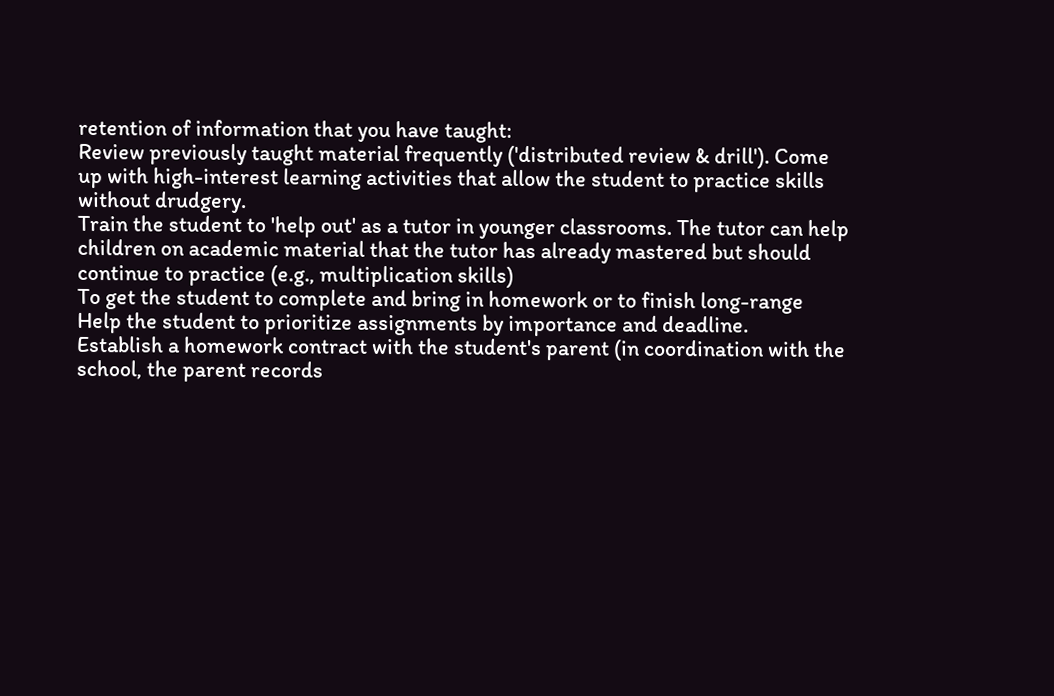retention of information that you have taught:
Review previously taught material frequently ('distributed review & drill'). Come
up with high-interest learning activities that allow the student to practice skills
without drudgery.
Train the student to 'help out' as a tutor in younger classrooms. The tutor can help
children on academic material that the tutor has already mastered but should
continue to practice (e.g., multiplication skills)
To get the student to complete and bring in homework or to finish long-range
Help the student to prioritize assignments by importance and deadline.
Establish a homework contract with the student's parent (in coordination with the
school, the parent records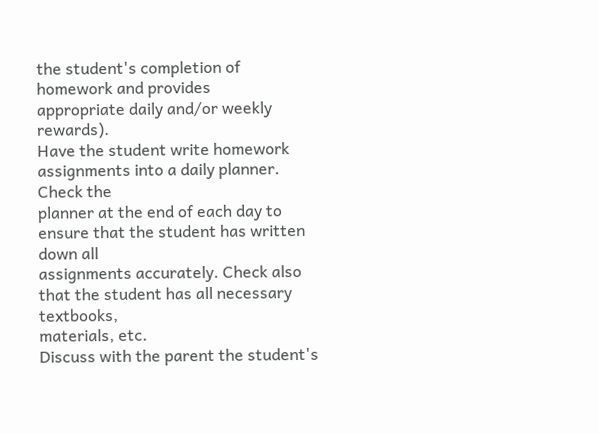the student's completion of homework and provides
appropriate daily and/or weekly rewards).
Have the student write homework assignments into a daily planner. Check the
planner at the end of each day to ensure that the student has written down all
assignments accurately. Check also that the student has all necessary textbooks,
materials, etc.
Discuss with the parent the student's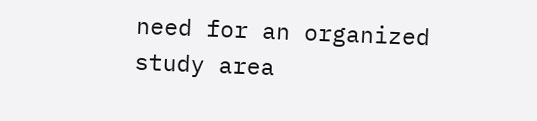need for an organized study area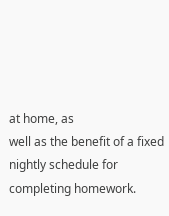at home, as
well as the benefit of a fixed nightly schedule for completing homework.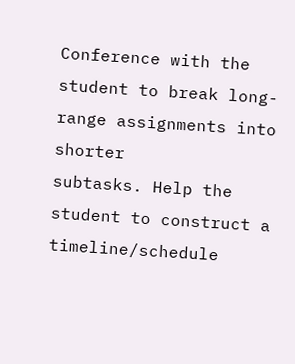Conference with the student to break long-range assignments into shorter
subtasks. Help the student to construct a timeline/schedule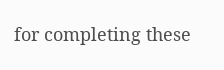for completing these